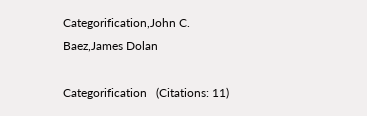Categorification,John C. Baez,James Dolan

Categorification   (Citations: 11)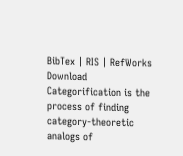BibTex | RIS | RefWorks Download
Categorification is the process of finding category-theoretic analogs of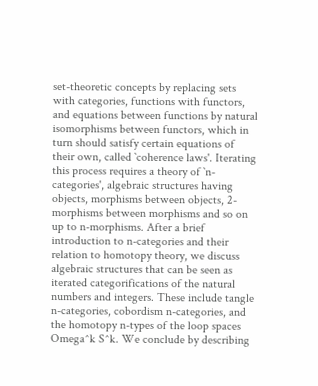set-theoretic concepts by replacing sets with categories, functions with functors, and equations between functions by natural isomorphisms between functors, which in turn should satisfy certain equations of their own, called `coherence laws'. Iterating this process requires a theory of `n-categories', algebraic structures having objects, morphisms between objects, 2-morphisms between morphisms and so on up to n-morphisms. After a brief introduction to n-categories and their relation to homotopy theory, we discuss algebraic structures that can be seen as iterated categorifications of the natural numbers and integers. These include tangle n-categories, cobordism n-categories, and the homotopy n-types of the loop spaces Omega^k S^k. We conclude by describing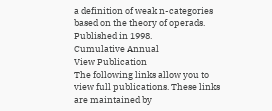a definition of weak n-categories based on the theory of operads.
Published in 1998.
Cumulative Annual
View Publication
The following links allow you to view full publications. These links are maintained by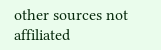other sources not affiliated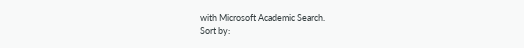with Microsoft Academic Search.
Sort by: